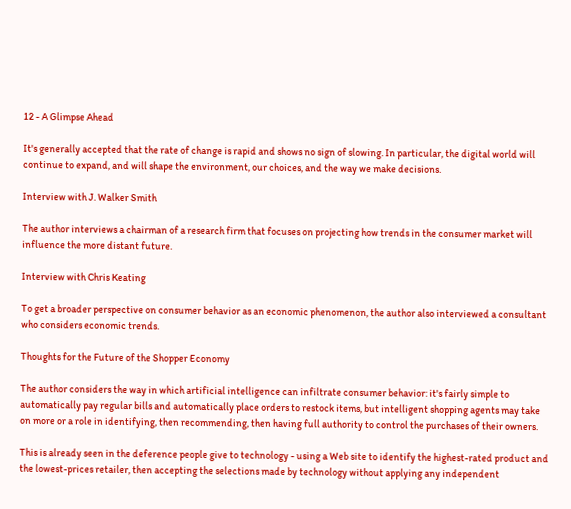12 - A Glimpse Ahead

It's generally accepted that the rate of change is rapid and shows no sign of slowing. In particular, the digital world will continue to expand, and will shape the environment, our choices, and the way we make decisions.

Interview with J. Walker Smith

The author interviews a chairman of a research firm that focuses on projecting how trends in the consumer market will influence the more distant future.

Interview with Chris Keating

To get a broader perspective on consumer behavior as an economic phenomenon, the author also interviewed a consultant who considers economic trends.

Thoughts for the Future of the Shopper Economy

The author considers the way in which artificial intelligence can infiltrate consumer behavior: it's fairly simple to automatically pay regular bills and automatically place orders to restock items, but intelligent shopping agents may take on more or a role in identifying, then recommending, then having full authority to control the purchases of their owners.

This is already seen in the deference people give to technology - using a Web site to identify the highest-rated product and the lowest-prices retailer, then accepting the selections made by technology without applying any independent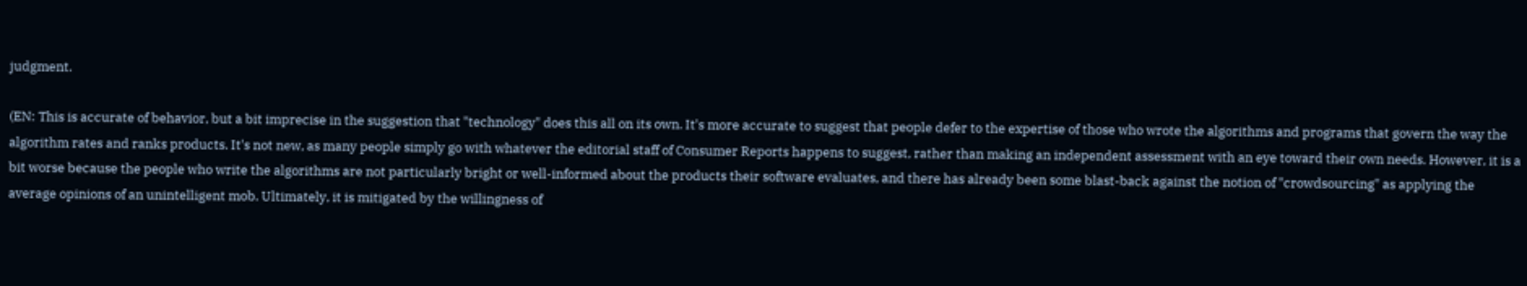judgment.

(EN: This is accurate of behavior, but a bit imprecise in the suggestion that "technology" does this all on its own. It's more accurate to suggest that people defer to the expertise of those who wrote the algorithms and programs that govern the way the algorithm rates and ranks products. It's not new, as many people simply go with whatever the editorial staff of Consumer Reports happens to suggest, rather than making an independent assessment with an eye toward their own needs. However, it is a bit worse because the people who write the algorithms are not particularly bright or well-informed about the products their software evaluates, and there has already been some blast-back against the notion of "crowdsourcing" as applying the average opinions of an unintelligent mob. Ultimately, it is mitigated by the willingness of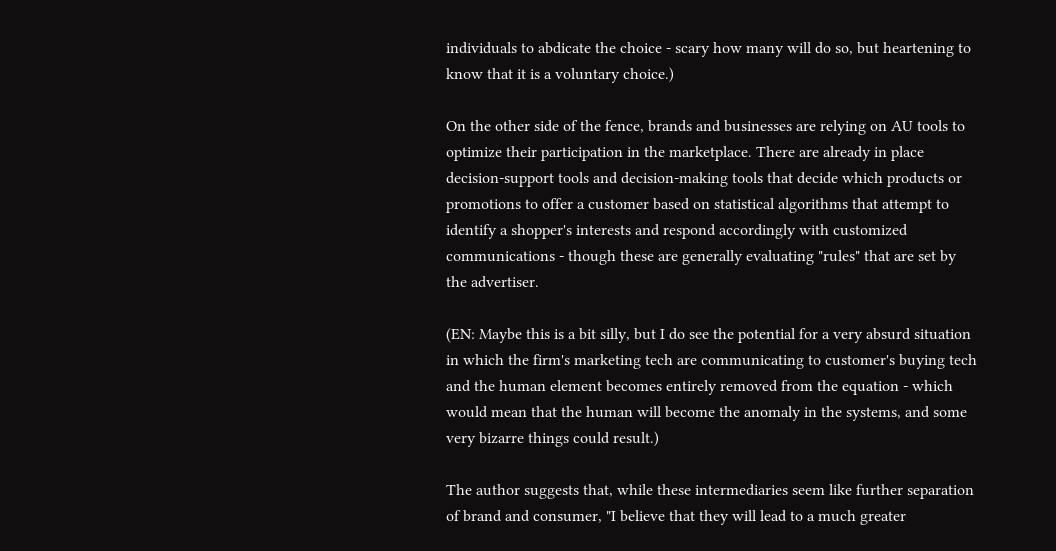individuals to abdicate the choice - scary how many will do so, but heartening to know that it is a voluntary choice.)

On the other side of the fence, brands and businesses are relying on AU tools to optimize their participation in the marketplace. There are already in place decision-support tools and decision-making tools that decide which products or promotions to offer a customer based on statistical algorithms that attempt to identify a shopper's interests and respond accordingly with customized communications - though these are generally evaluating "rules" that are set by the advertiser.

(EN: Maybe this is a bit silly, but I do see the potential for a very absurd situation in which the firm's marketing tech are communicating to customer's buying tech and the human element becomes entirely removed from the equation - which would mean that the human will become the anomaly in the systems, and some very bizarre things could result.)

The author suggests that, while these intermediaries seem like further separation of brand and consumer, "I believe that they will lead to a much greater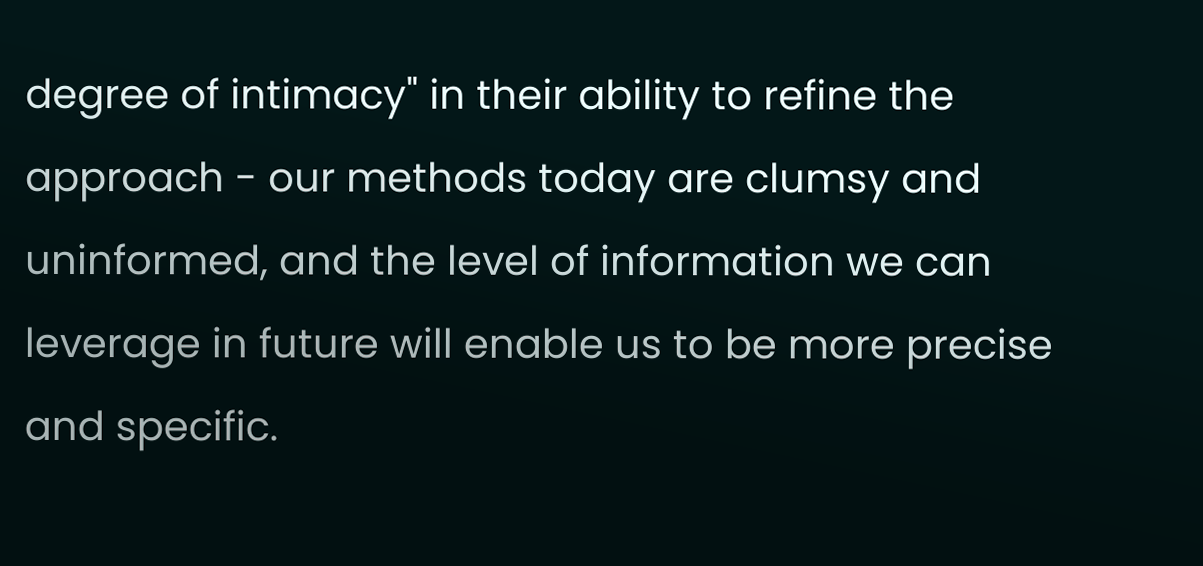degree of intimacy" in their ability to refine the approach - our methods today are clumsy and uninformed, and the level of information we can leverage in future will enable us to be more precise and specific.